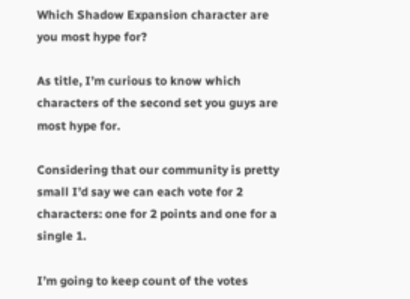Which Shadow Expansion character are you most hype for?

As title, I’m curious to know which characters of the second set you guys are most hype for.

Considering that our community is pretty small I’d say we can each vote for 2 characters: one for 2 points and one for a single 1.

I’m going to keep count of the votes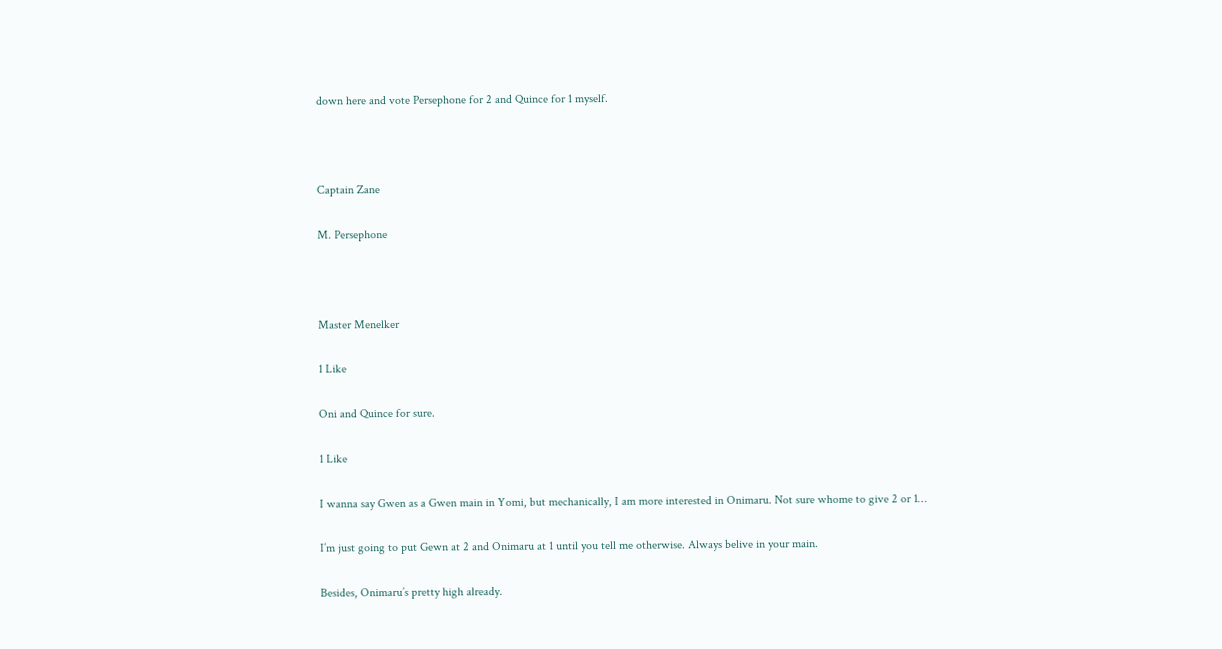down here and vote Persephone for 2 and Quince for 1 myself.



Captain Zane

M. Persephone



Master Menelker

1 Like

Oni and Quince for sure.

1 Like

I wanna say Gwen as a Gwen main in Yomi, but mechanically, I am more interested in Onimaru. Not sure whome to give 2 or 1…

I’m just going to put Gewn at 2 and Onimaru at 1 until you tell me otherwise. Always belive in your main.

Besides, Onimaru’s pretty high already.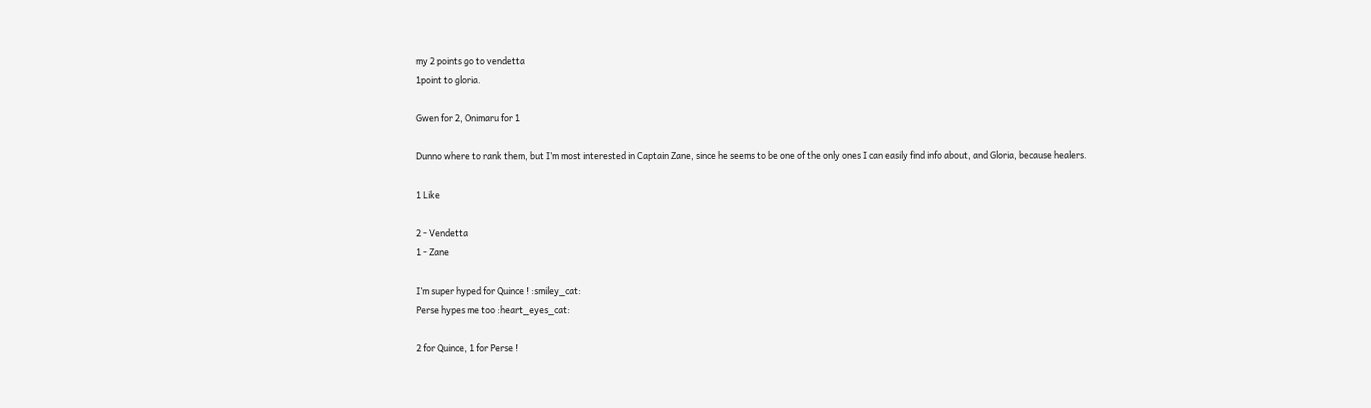my 2 points go to vendetta
1point to gloria.

Gwen for 2, Onimaru for 1

Dunno where to rank them, but I’m most interested in Captain Zane, since he seems to be one of the only ones I can easily find info about, and Gloria, because healers.

1 Like

2 - Vendetta
1 - Zane

I’m super hyped for Quince ! :smiley_cat:
Perse hypes me too :heart_eyes_cat:

2 for Quince, 1 for Perse !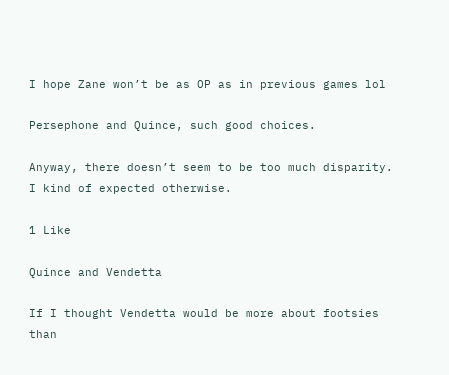I hope Zane won’t be as OP as in previous games lol

Persephone and Quince, such good choices.

Anyway, there doesn’t seem to be too much disparity. I kind of expected otherwise.

1 Like

Quince and Vendetta

If I thought Vendetta would be more about footsies than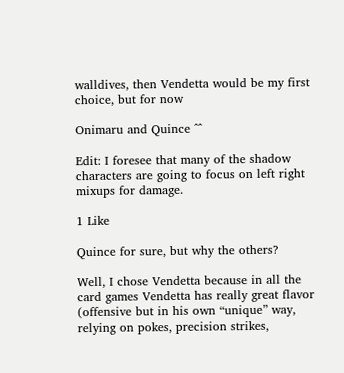walldives, then Vendetta would be my first choice, but for now

Onimaru and Quince ^^

Edit: I foresee that many of the shadow characters are going to focus on left right mixups for damage.

1 Like

Quince for sure, but why the others?

Well, I chose Vendetta because in all the card games Vendetta has really great flavor (offensive but in his own “unique” way, relying on pokes, precision strikes,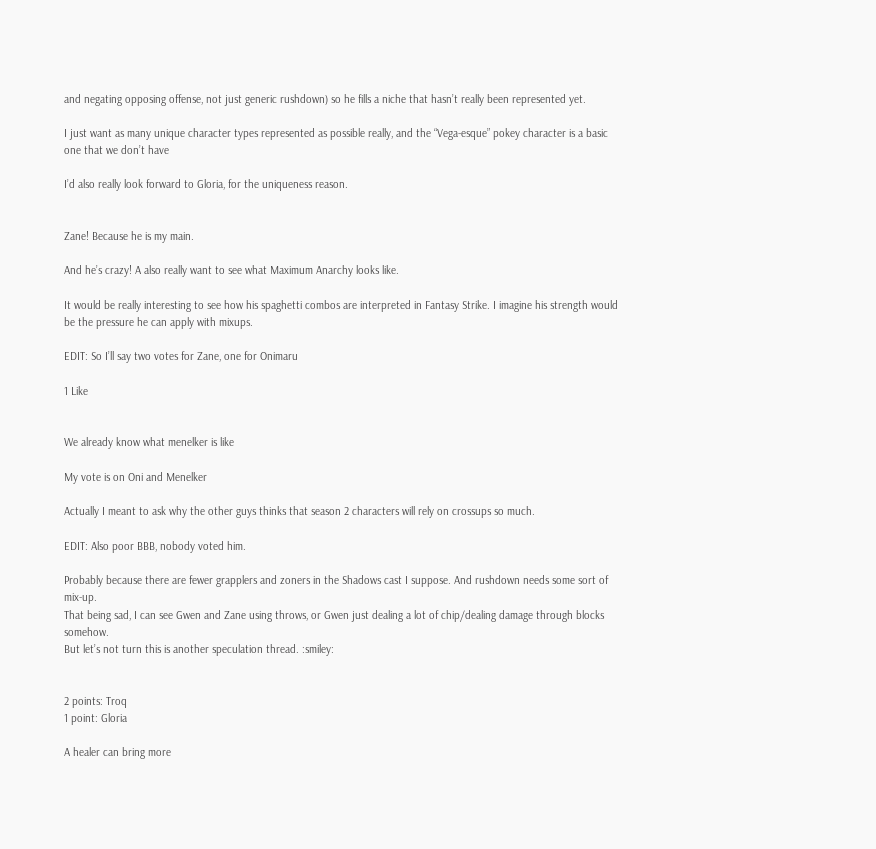and negating opposing offense, not just generic rushdown) so he fills a niche that hasn’t really been represented yet.

I just want as many unique character types represented as possible really, and the “Vega-esque” pokey character is a basic one that we don’t have

I’d also really look forward to Gloria, for the uniqueness reason.


Zane! Because he is my main.

And he’s crazy! A also really want to see what Maximum Anarchy looks like.

It would be really interesting to see how his spaghetti combos are interpreted in Fantasy Strike. I imagine his strength would be the pressure he can apply with mixups.

EDIT: So I’ll say two votes for Zane, one for Onimaru

1 Like


We already know what menelker is like

My vote is on Oni and Menelker

Actually I meant to ask why the other guys thinks that season 2 characters will rely on crossups so much.

EDIT: Also poor BBB, nobody voted him.

Probably because there are fewer grapplers and zoners in the Shadows cast I suppose. And rushdown needs some sort of mix-up.
That being sad, I can see Gwen and Zane using throws, or Gwen just dealing a lot of chip/dealing damage through blocks somehow.
But let’s not turn this is another speculation thread. :smiley:


2 points: Troq
1 point: Gloria

A healer can bring more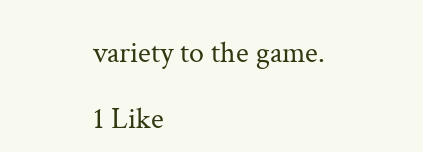variety to the game.

1 Like